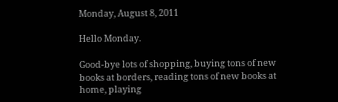Monday, August 8, 2011

Hello Monday.

Good-bye lots of shopping, buying tons of new books at borders, reading tons of new books at home, playing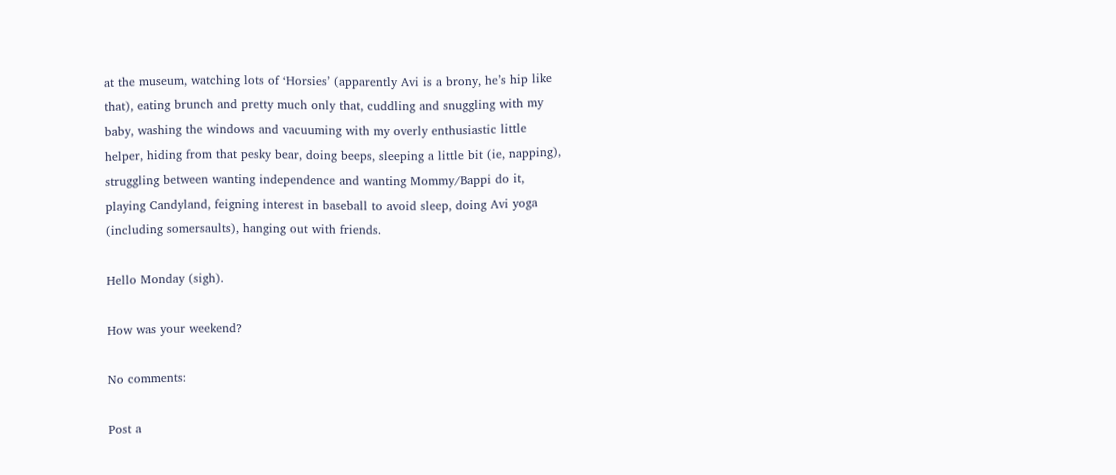at the museum, watching lots of ‘Horsies’ (apparently Avi is a brony, he’s hip like that), eating brunch and pretty much only that, cuddling and snuggling with my baby, washing the windows and vacuuming with my overly enthusiastic little helper, hiding from that pesky bear, doing beeps, sleeping a little bit (ie, napping), struggling between wanting independence and wanting Mommy/Bappi do it, playing Candyland, feigning interest in baseball to avoid sleep, doing Avi yoga (including somersaults), hanging out with friends.

Hello Monday (sigh).

How was your weekend?

No comments:

Post a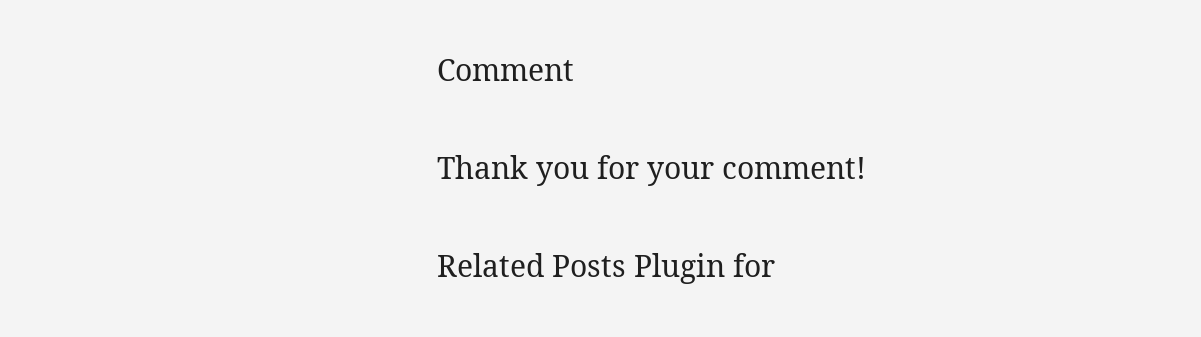Comment

Thank you for your comment!

Related Posts Plugin for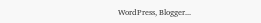WordPress, Blogger...